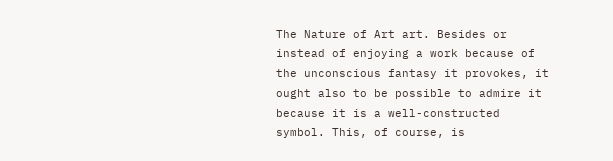The Nature of Art art. Besides or instead of enjoying a work because of the unconscious fantasy it provokes, it ought also to be possible to admire it because it is a well-constructed symbol. This, of course, is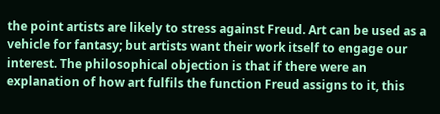the point artists are likely to stress against Freud. Art can be used as a vehicle for fantasy; but artists want their work itself to engage our interest. The philosophical objection is that if there were an explanation of how art fulfils the function Freud assigns to it, this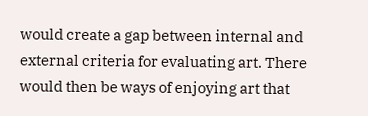would create a gap between internal and external criteria for evaluating art. There would then be ways of enjoying art that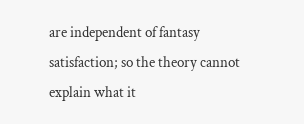are independent of fantasy satisfaction; so the theory cannot explain what it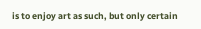is to enjoy art as such, but only certain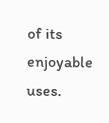of its enjoyable uses.